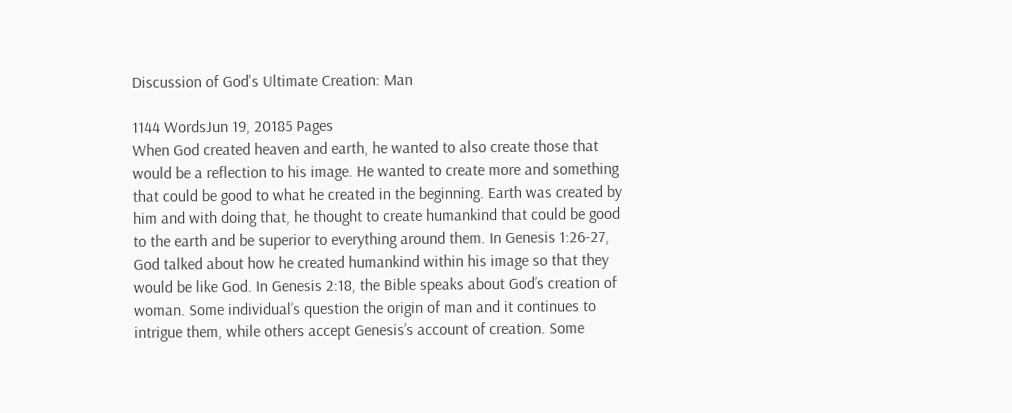Discussion of God's Ultimate Creation: Man

1144 WordsJun 19, 20185 Pages
When God created heaven and earth, he wanted to also create those that would be a reflection to his image. He wanted to create more and something that could be good to what he created in the beginning. Earth was created by him and with doing that, he thought to create humankind that could be good to the earth and be superior to everything around them. In Genesis 1:26-27, God talked about how he created humankind within his image so that they would be like God. In Genesis 2:18, the Bible speaks about God’s creation of woman. Some individual’s question the origin of man and it continues to intrigue them, while others accept Genesis’s account of creation. Some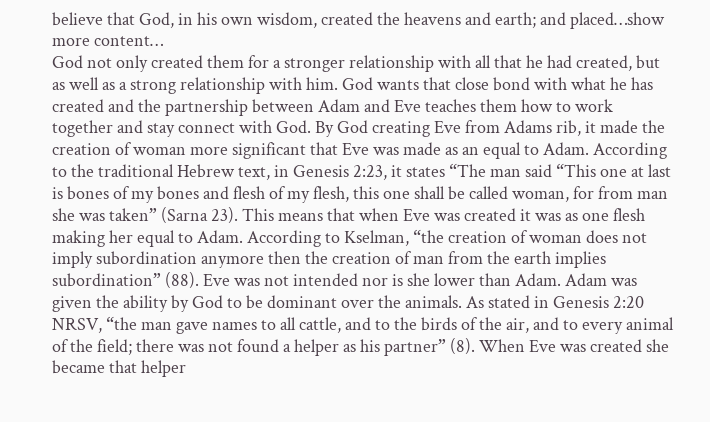believe that God, in his own wisdom, created the heavens and earth; and placed…show more content…
God not only created them for a stronger relationship with all that he had created, but as well as a strong relationship with him. God wants that close bond with what he has created and the partnership between Adam and Eve teaches them how to work together and stay connect with God. By God creating Eve from Adams rib, it made the creation of woman more significant that Eve was made as an equal to Adam. According to the traditional Hebrew text, in Genesis 2:23, it states “The man said “This one at last is bones of my bones and flesh of my flesh, this one shall be called woman, for from man she was taken” (Sarna 23). This means that when Eve was created it was as one flesh making her equal to Adam. According to Kselman, “the creation of woman does not imply subordination anymore then the creation of man from the earth implies subordination” (88). Eve was not intended nor is she lower than Adam. Adam was given the ability by God to be dominant over the animals. As stated in Genesis 2:20 NRSV, “the man gave names to all cattle, and to the birds of the air, and to every animal of the field; there was not found a helper as his partner” (8). When Eve was created she became that helper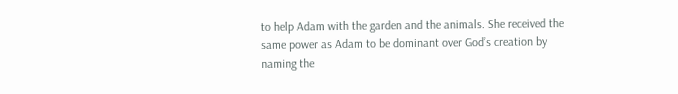to help Adam with the garden and the animals. She received the same power as Adam to be dominant over God’s creation by naming the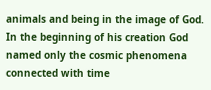animals and being in the image of God. In the beginning of his creation God named only the cosmic phenomena connected with time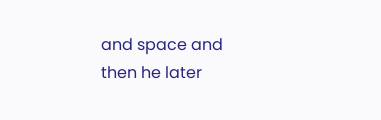and space and then he later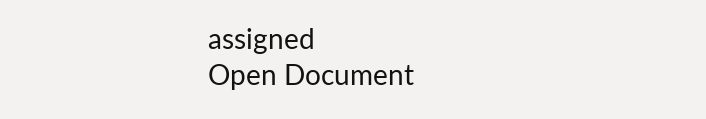assigned
Open Document